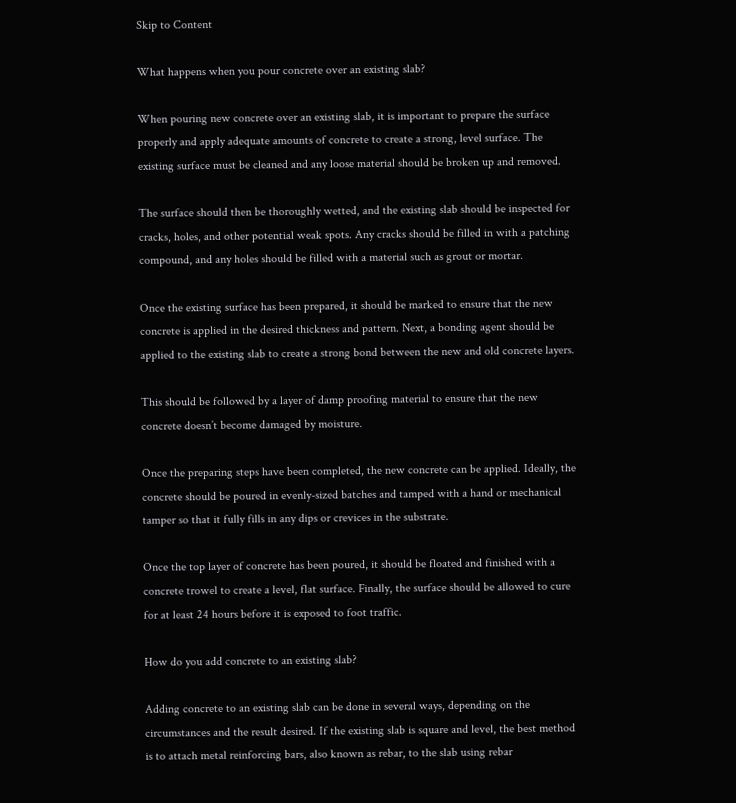Skip to Content

What happens when you pour concrete over an existing slab?

When pouring new concrete over an existing slab, it is important to prepare the surface properly and apply adequate amounts of concrete to create a strong, level surface. The existing surface must be cleaned and any loose material should be broken up and removed.

The surface should then be thoroughly wetted, and the existing slab should be inspected for cracks, holes, and other potential weak spots. Any cracks should be filled in with a patching compound, and any holes should be filled with a material such as grout or mortar.

Once the existing surface has been prepared, it should be marked to ensure that the new concrete is applied in the desired thickness and pattern. Next, a bonding agent should be applied to the existing slab to create a strong bond between the new and old concrete layers.

This should be followed by a layer of damp proofing material to ensure that the new concrete doesn’t become damaged by moisture.

Once the preparing steps have been completed, the new concrete can be applied. Ideally, the concrete should be poured in evenly-sized batches and tamped with a hand or mechanical tamper so that it fully fills in any dips or crevices in the substrate.

Once the top layer of concrete has been poured, it should be floated and finished with a concrete trowel to create a level, flat surface. Finally, the surface should be allowed to cure for at least 24 hours before it is exposed to foot traffic.

How do you add concrete to an existing slab?

Adding concrete to an existing slab can be done in several ways, depending on the circumstances and the result desired. If the existing slab is square and level, the best method is to attach metal reinforcing bars, also known as rebar, to the slab using rebar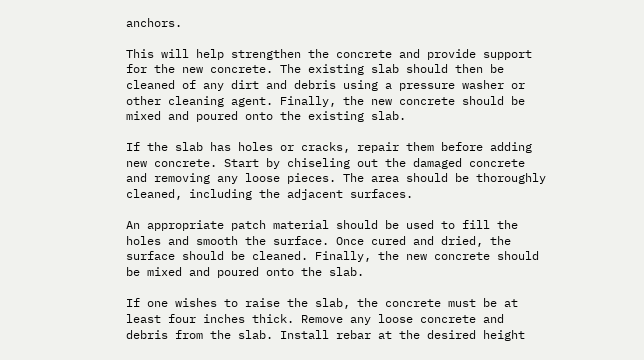anchors.

This will help strengthen the concrete and provide support for the new concrete. The existing slab should then be cleaned of any dirt and debris using a pressure washer or other cleaning agent. Finally, the new concrete should be mixed and poured onto the existing slab.

If the slab has holes or cracks, repair them before adding new concrete. Start by chiseling out the damaged concrete and removing any loose pieces. The area should be thoroughly cleaned, including the adjacent surfaces.

An appropriate patch material should be used to fill the holes and smooth the surface. Once cured and dried, the surface should be cleaned. Finally, the new concrete should be mixed and poured onto the slab.

If one wishes to raise the slab, the concrete must be at least four inches thick. Remove any loose concrete and debris from the slab. Install rebar at the desired height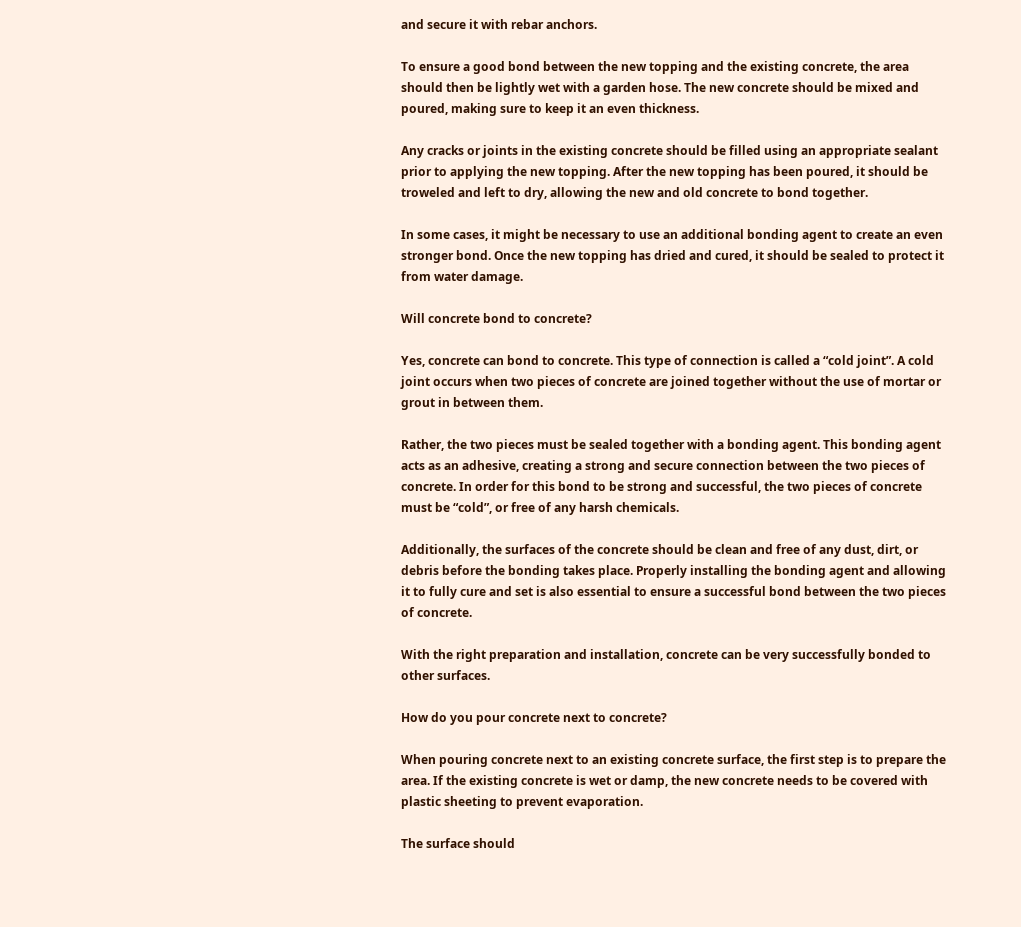and secure it with rebar anchors.

To ensure a good bond between the new topping and the existing concrete, the area should then be lightly wet with a garden hose. The new concrete should be mixed and poured, making sure to keep it an even thickness.

Any cracks or joints in the existing concrete should be filled using an appropriate sealant prior to applying the new topping. After the new topping has been poured, it should be troweled and left to dry, allowing the new and old concrete to bond together.

In some cases, it might be necessary to use an additional bonding agent to create an even stronger bond. Once the new topping has dried and cured, it should be sealed to protect it from water damage.

Will concrete bond to concrete?

Yes, concrete can bond to concrete. This type of connection is called a “cold joint”. A cold joint occurs when two pieces of concrete are joined together without the use of mortar or grout in between them.

Rather, the two pieces must be sealed together with a bonding agent. This bonding agent acts as an adhesive, creating a strong and secure connection between the two pieces of concrete. In order for this bond to be strong and successful, the two pieces of concrete must be “cold”, or free of any harsh chemicals.

Additionally, the surfaces of the concrete should be clean and free of any dust, dirt, or debris before the bonding takes place. Properly installing the bonding agent and allowing it to fully cure and set is also essential to ensure a successful bond between the two pieces of concrete.

With the right preparation and installation, concrete can be very successfully bonded to other surfaces.

How do you pour concrete next to concrete?

When pouring concrete next to an existing concrete surface, the first step is to prepare the area. If the existing concrete is wet or damp, the new concrete needs to be covered with plastic sheeting to prevent evaporation.

The surface should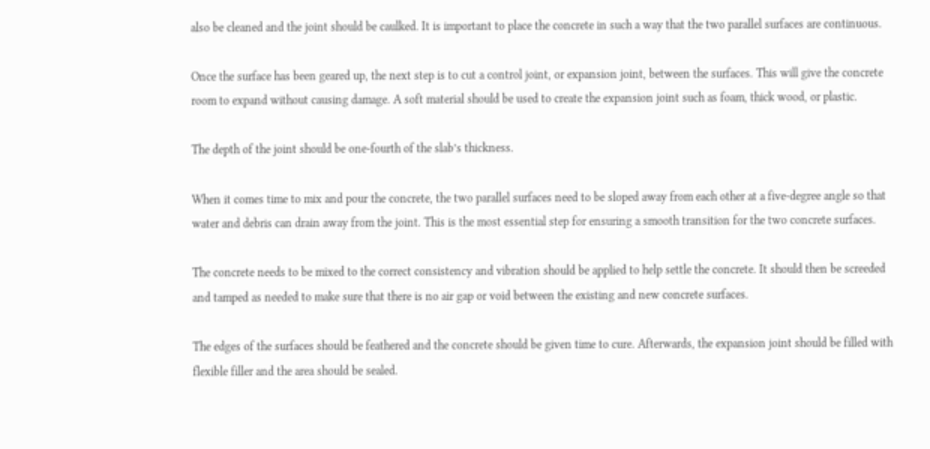also be cleaned and the joint should be caulked. It is important to place the concrete in such a way that the two parallel surfaces are continuous.

Once the surface has been geared up, the next step is to cut a control joint, or expansion joint, between the surfaces. This will give the concrete room to expand without causing damage. A soft material should be used to create the expansion joint such as foam, thick wood, or plastic.

The depth of the joint should be one-fourth of the slab’s thickness.

When it comes time to mix and pour the concrete, the two parallel surfaces need to be sloped away from each other at a five-degree angle so that water and debris can drain away from the joint. This is the most essential step for ensuring a smooth transition for the two concrete surfaces.

The concrete needs to be mixed to the correct consistency and vibration should be applied to help settle the concrete. It should then be screeded and tamped as needed to make sure that there is no air gap or void between the existing and new concrete surfaces.

The edges of the surfaces should be feathered and the concrete should be given time to cure. Afterwards, the expansion joint should be filled with flexible filler and the area should be sealed.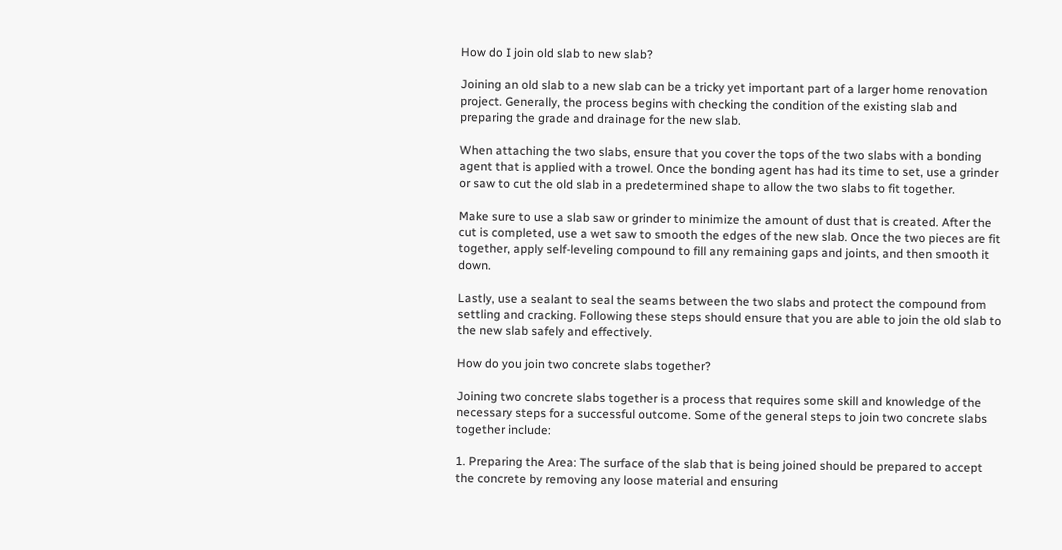How do I join old slab to new slab?

Joining an old slab to a new slab can be a tricky yet important part of a larger home renovation project. Generally, the process begins with checking the condition of the existing slab and preparing the grade and drainage for the new slab.

When attaching the two slabs, ensure that you cover the tops of the two slabs with a bonding agent that is applied with a trowel. Once the bonding agent has had its time to set, use a grinder or saw to cut the old slab in a predetermined shape to allow the two slabs to fit together.

Make sure to use a slab saw or grinder to minimize the amount of dust that is created. After the cut is completed, use a wet saw to smooth the edges of the new slab. Once the two pieces are fit together, apply self-leveling compound to fill any remaining gaps and joints, and then smooth it down.

Lastly, use a sealant to seal the seams between the two slabs and protect the compound from settling and cracking. Following these steps should ensure that you are able to join the old slab to the new slab safely and effectively.

How do you join two concrete slabs together?

Joining two concrete slabs together is a process that requires some skill and knowledge of the necessary steps for a successful outcome. Some of the general steps to join two concrete slabs together include:

1. Preparing the Area: The surface of the slab that is being joined should be prepared to accept the concrete by removing any loose material and ensuring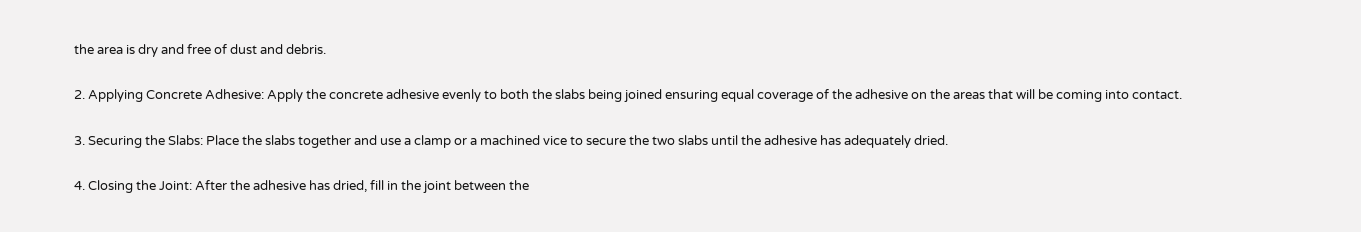the area is dry and free of dust and debris.

2. Applying Concrete Adhesive: Apply the concrete adhesive evenly to both the slabs being joined ensuring equal coverage of the adhesive on the areas that will be coming into contact.

3. Securing the Slabs: Place the slabs together and use a clamp or a machined vice to secure the two slabs until the adhesive has adequately dried.

4. Closing the Joint: After the adhesive has dried, fill in the joint between the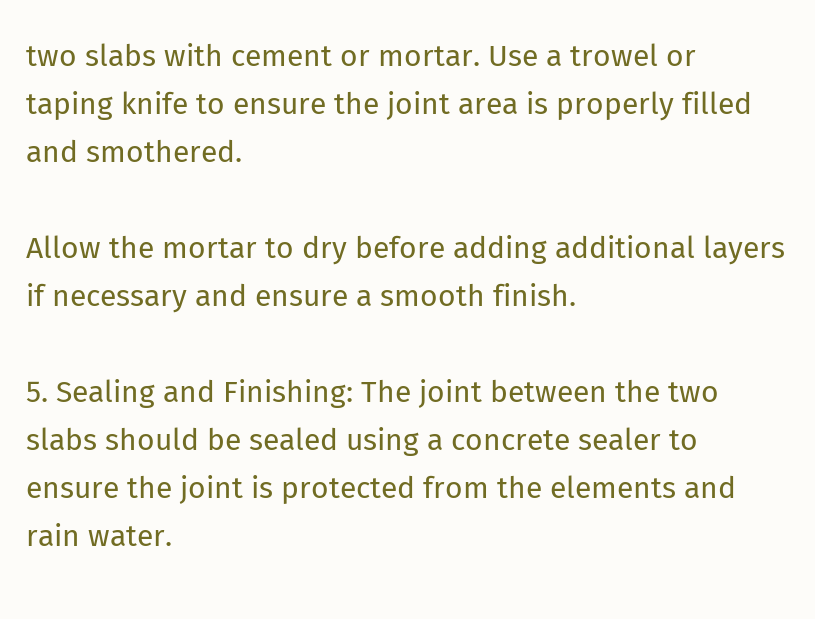two slabs with cement or mortar. Use a trowel or taping knife to ensure the joint area is properly filled and smothered.

Allow the mortar to dry before adding additional layers if necessary and ensure a smooth finish.

5. Sealing and Finishing: The joint between the two slabs should be sealed using a concrete sealer to ensure the joint is protected from the elements and rain water.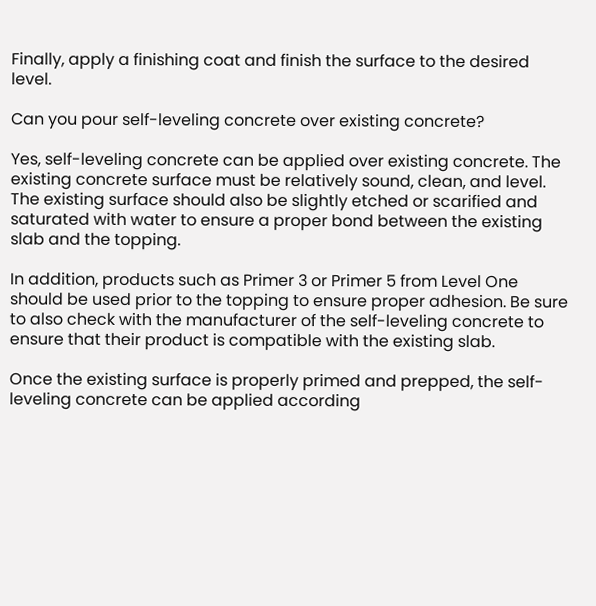Finally, apply a finishing coat and finish the surface to the desired level.

Can you pour self-leveling concrete over existing concrete?

Yes, self-leveling concrete can be applied over existing concrete. The existing concrete surface must be relatively sound, clean, and level. The existing surface should also be slightly etched or scarified and saturated with water to ensure a proper bond between the existing slab and the topping.

In addition, products such as Primer 3 or Primer 5 from Level One should be used prior to the topping to ensure proper adhesion. Be sure to also check with the manufacturer of the self-leveling concrete to ensure that their product is compatible with the existing slab.

Once the existing surface is properly primed and prepped, the self-leveling concrete can be applied according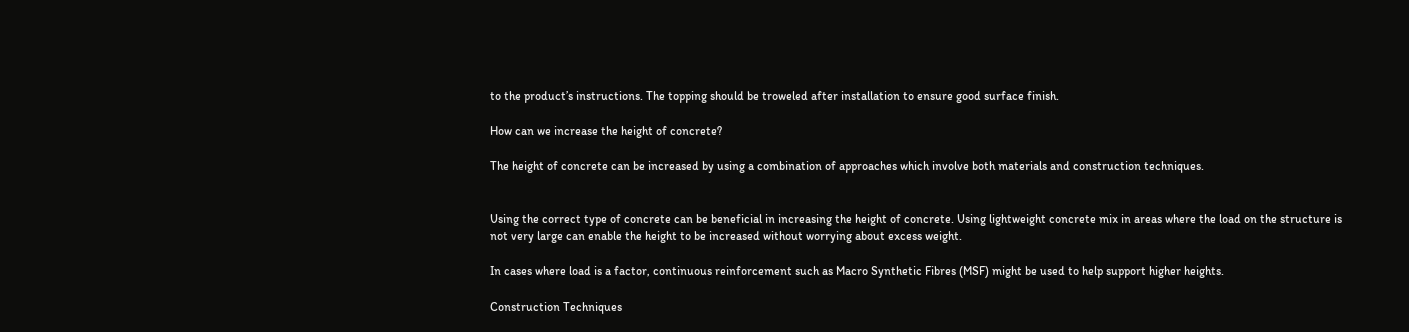to the product’s instructions. The topping should be troweled after installation to ensure good surface finish.

How can we increase the height of concrete?

The height of concrete can be increased by using a combination of approaches which involve both materials and construction techniques.


Using the correct type of concrete can be beneficial in increasing the height of concrete. Using lightweight concrete mix in areas where the load on the structure is not very large can enable the height to be increased without worrying about excess weight.

In cases where load is a factor, continuous reinforcement such as Macro Synthetic Fibres (MSF) might be used to help support higher heights.

Construction Techniques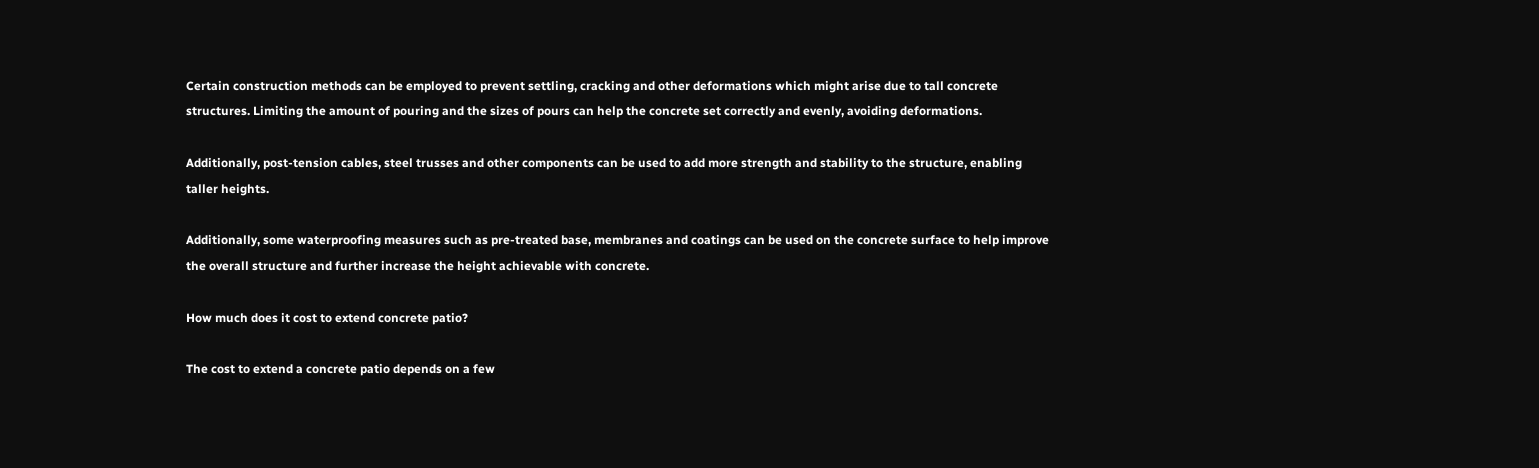Certain construction methods can be employed to prevent settling, cracking and other deformations which might arise due to tall concrete structures. Limiting the amount of pouring and the sizes of pours can help the concrete set correctly and evenly, avoiding deformations.

Additionally, post-tension cables, steel trusses and other components can be used to add more strength and stability to the structure, enabling taller heights.

Additionally, some waterproofing measures such as pre-treated base, membranes and coatings can be used on the concrete surface to help improve the overall structure and further increase the height achievable with concrete.

How much does it cost to extend concrete patio?

The cost to extend a concrete patio depends on a few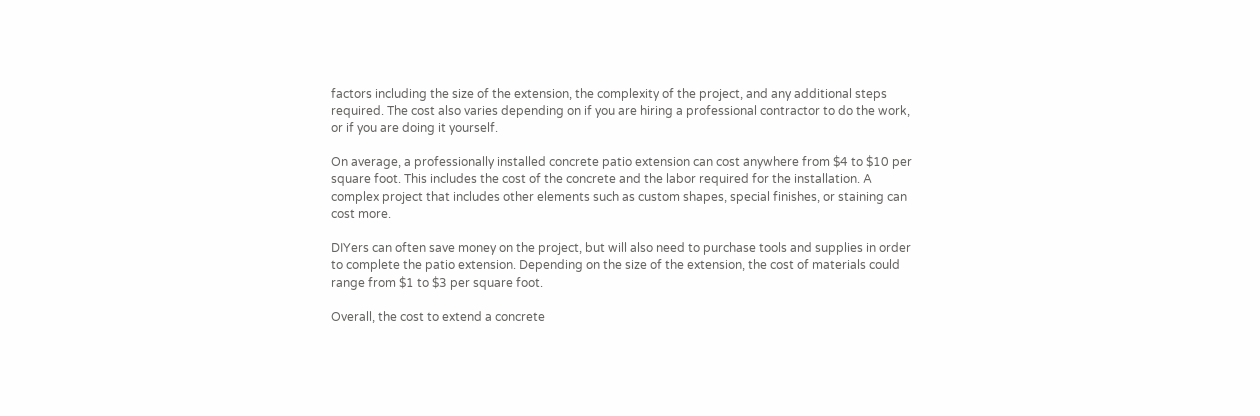factors including the size of the extension, the complexity of the project, and any additional steps required. The cost also varies depending on if you are hiring a professional contractor to do the work, or if you are doing it yourself.

On average, a professionally installed concrete patio extension can cost anywhere from $4 to $10 per square foot. This includes the cost of the concrete and the labor required for the installation. A complex project that includes other elements such as custom shapes, special finishes, or staining can cost more.

DIYers can often save money on the project, but will also need to purchase tools and supplies in order to complete the patio extension. Depending on the size of the extension, the cost of materials could range from $1 to $3 per square foot.

Overall, the cost to extend a concrete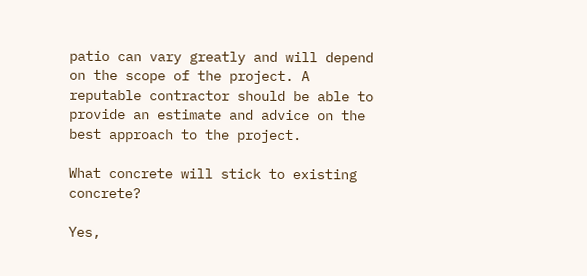patio can vary greatly and will depend on the scope of the project. A reputable contractor should be able to provide an estimate and advice on the best approach to the project.

What concrete will stick to existing concrete?

Yes,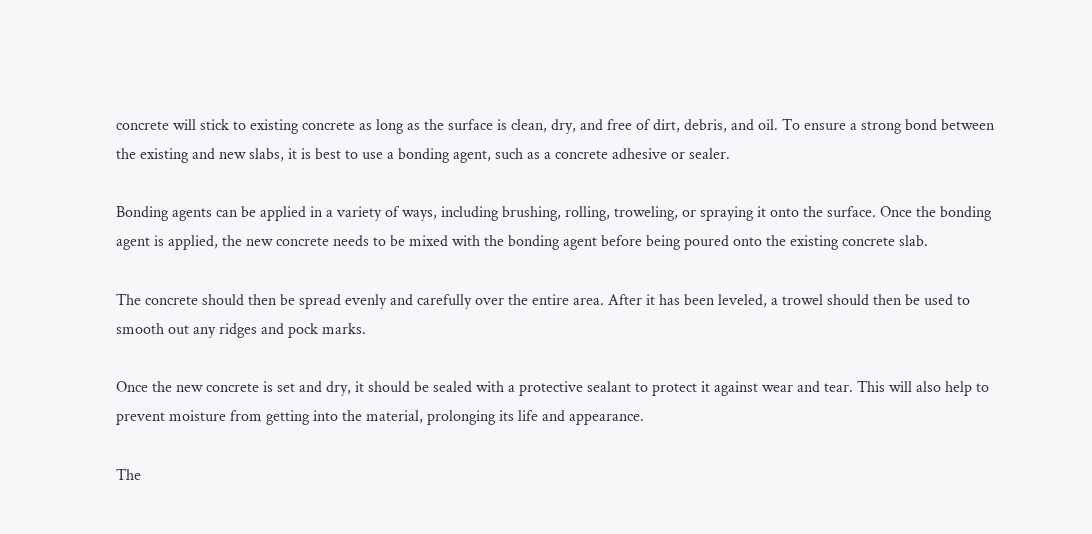concrete will stick to existing concrete as long as the surface is clean, dry, and free of dirt, debris, and oil. To ensure a strong bond between the existing and new slabs, it is best to use a bonding agent, such as a concrete adhesive or sealer.

Bonding agents can be applied in a variety of ways, including brushing, rolling, troweling, or spraying it onto the surface. Once the bonding agent is applied, the new concrete needs to be mixed with the bonding agent before being poured onto the existing concrete slab.

The concrete should then be spread evenly and carefully over the entire area. After it has been leveled, a trowel should then be used to smooth out any ridges and pock marks.

Once the new concrete is set and dry, it should be sealed with a protective sealant to protect it against wear and tear. This will also help to prevent moisture from getting into the material, prolonging its life and appearance.

The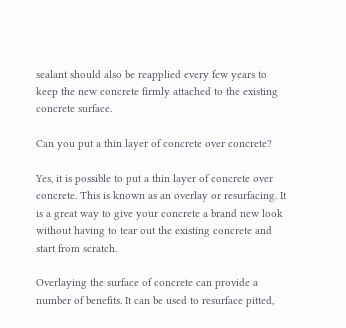sealant should also be reapplied every few years to keep the new concrete firmly attached to the existing concrete surface.

Can you put a thin layer of concrete over concrete?

Yes, it is possible to put a thin layer of concrete over concrete. This is known as an overlay or resurfacing. It is a great way to give your concrete a brand new look without having to tear out the existing concrete and start from scratch.

Overlaying the surface of concrete can provide a number of benefits. It can be used to resurface pitted,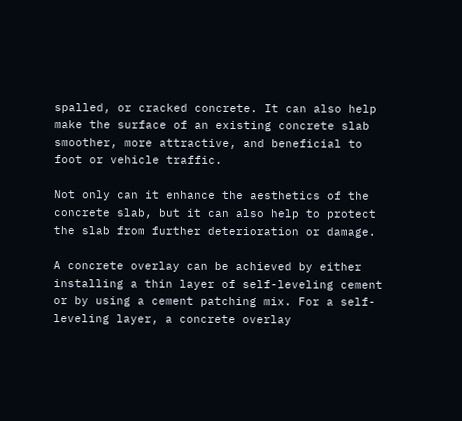spalled, or cracked concrete. It can also help make the surface of an existing concrete slab smoother, more attractive, and beneficial to foot or vehicle traffic.

Not only can it enhance the aesthetics of the concrete slab, but it can also help to protect the slab from further deterioration or damage.

A concrete overlay can be achieved by either installing a thin layer of self-leveling cement or by using a cement patching mix. For a self-leveling layer, a concrete overlay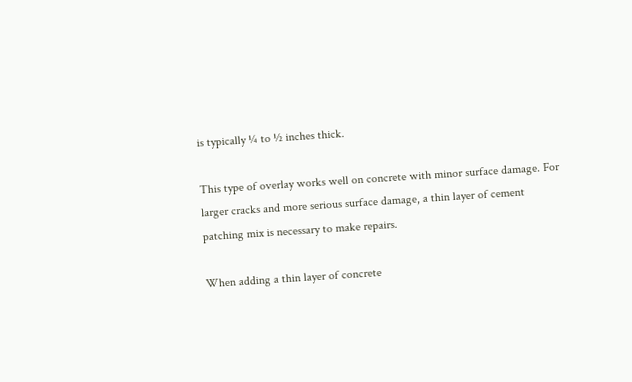is typically ¼ to ½ inches thick.

This type of overlay works well on concrete with minor surface damage. For larger cracks and more serious surface damage, a thin layer of cement patching mix is necessary to make repairs.

When adding a thin layer of concrete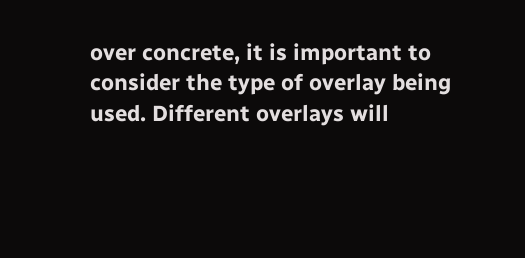over concrete, it is important to consider the type of overlay being used. Different overlays will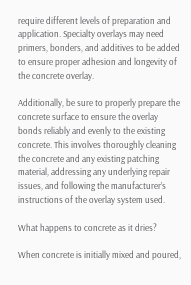require different levels of preparation and application. Specialty overlays may need primers, bonders, and additives to be added to ensure proper adhesion and longevity of the concrete overlay.

Additionally, be sure to properly prepare the concrete surface to ensure the overlay bonds reliably and evenly to the existing concrete. This involves thoroughly cleaning the concrete and any existing patching material, addressing any underlying repair issues, and following the manufacturer’s instructions of the overlay system used.

What happens to concrete as it dries?

When concrete is initially mixed and poured,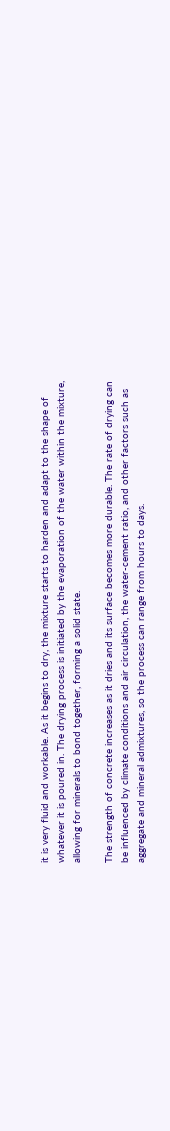it is very fluid and workable. As it begins to dry, the mixture starts to harden and adapt to the shape of whatever it is poured in. The drying process is initiated by the evaporation of the water within the mixture, allowing for minerals to bond together, forming a solid state.

The strength of concrete increases as it dries and its surface becomes more durable. The rate of drying can be influenced by climate conditions and air circulation, the water-cement ratio, and other factors such as aggregate and mineral admixtures, so the process can range from hours to days.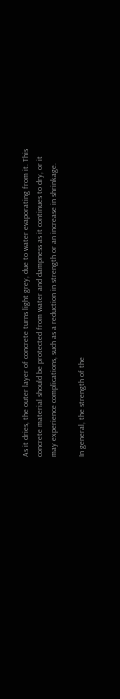As it dries, the outer layer of concrete turns light grey, due to water evaporating from it. This concrete material should be protected from water and dampness as it continues to dry, or it may experience complications, such as a reduction in strength or an increase in shrinkage.

In general, the strength of the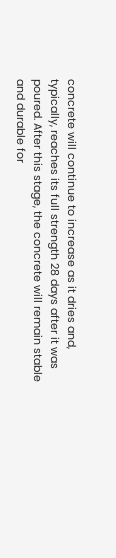concrete will continue to increase as it dries and, typically, reaches its full strength 28 days after it was poured. After this stage, the concrete will remain stable and durable for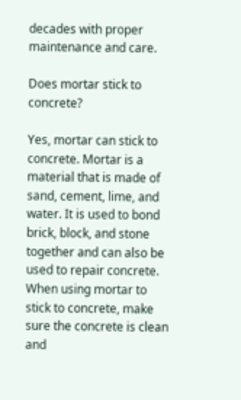decades with proper maintenance and care.

Does mortar stick to concrete?

Yes, mortar can stick to concrete. Mortar is a material that is made of sand, cement, lime, and water. It is used to bond brick, block, and stone together and can also be used to repair concrete. When using mortar to stick to concrete, make sure the concrete is clean and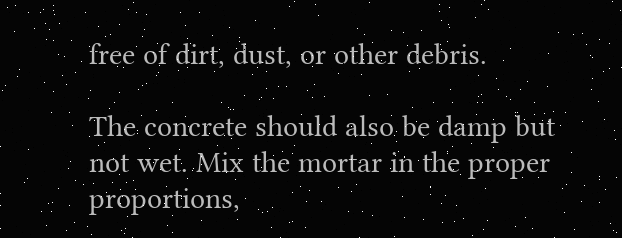free of dirt, dust, or other debris.

The concrete should also be damp but not wet. Mix the mortar in the proper proportions,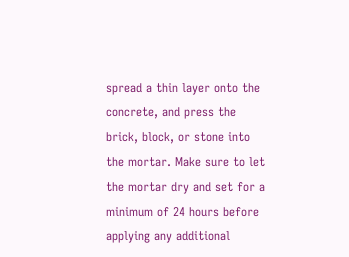spread a thin layer onto the concrete, and press the brick, block, or stone into the mortar. Make sure to let the mortar dry and set for a minimum of 24 hours before applying any additional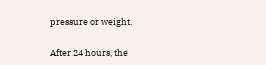pressure or weight.

After 24 hours, the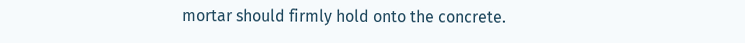mortar should firmly hold onto the concrete.